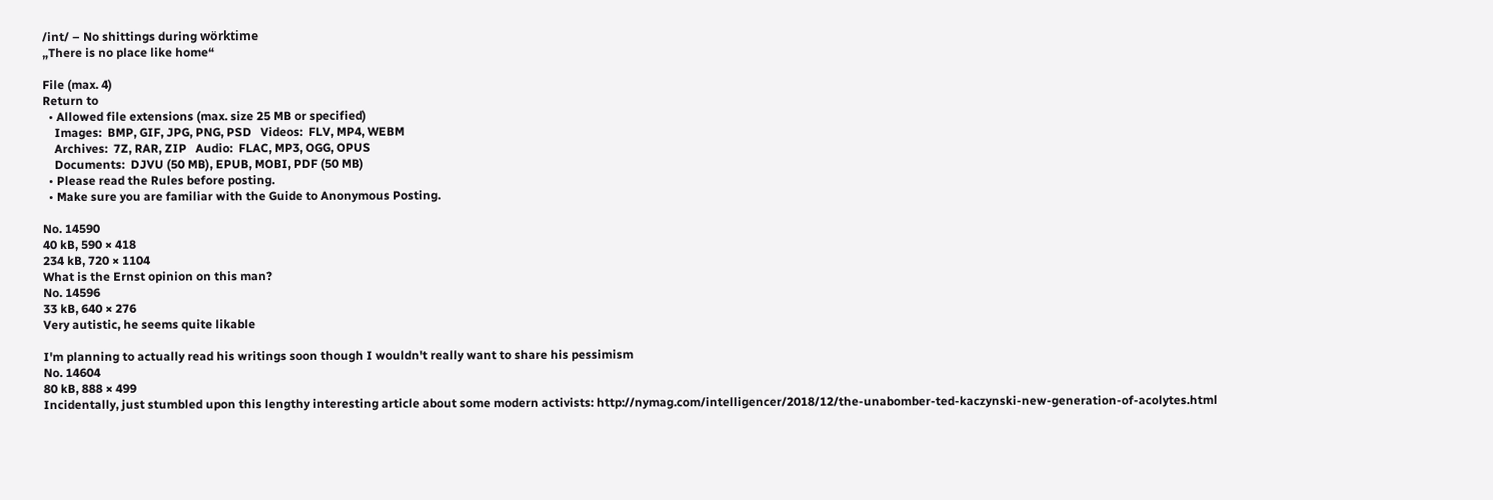/int/ – No shittings during wörktime
„There is no place like home“

File (max. 4)
Return to
  • Allowed file extensions (max. size 25 MB or specified)
    Images:  BMP, GIF, JPG, PNG, PSD   Videos:  FLV, MP4, WEBM
    Archives:  7Z, RAR, ZIP   Audio:  FLAC, MP3, OGG, OPUS
    Documents:  DJVU (50 MB), EPUB, MOBI, PDF (50 MB)
  • Please read the Rules before posting.
  • Make sure you are familiar with the Guide to Anonymous Posting.

No. 14590
40 kB, 590 × 418
234 kB, 720 × 1104
What is the Ernst opinion on this man?
No. 14596
33 kB, 640 × 276
Very autistic, he seems quite likable

I'm planning to actually read his writings soon though I wouldn't really want to share his pessimism
No. 14604
80 kB, 888 × 499
Incidentally, just stumbled upon this lengthy interesting article about some modern activists: http://nymag.com/intelligencer/2018/12/the-unabomber-ted-kaczynski-new-generation-of-acolytes.html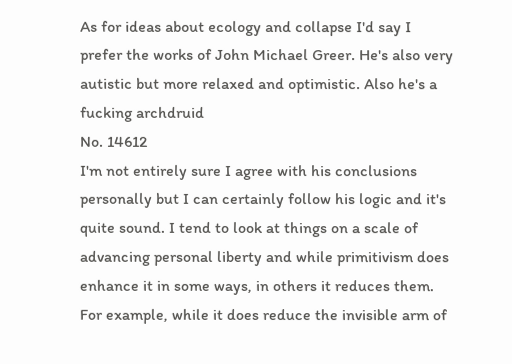As for ideas about ecology and collapse I'd say I prefer the works of John Michael Greer. He's also very autistic but more relaxed and optimistic. Also he's a fucking archdruid
No. 14612
I'm not entirely sure I agree with his conclusions personally but I can certainly follow his logic and it's quite sound. I tend to look at things on a scale of advancing personal liberty and while primitivism does enhance it in some ways, in others it reduces them. For example, while it does reduce the invisible arm of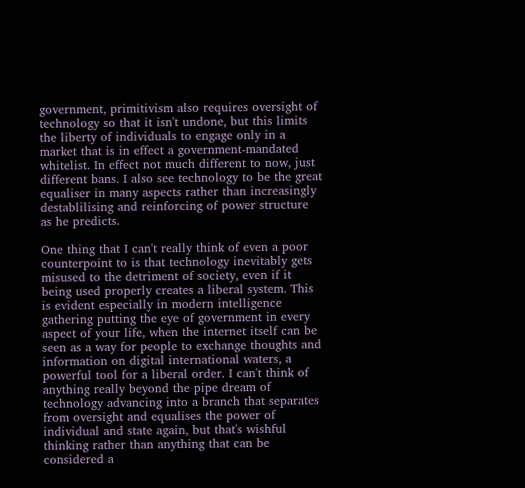government, primitivism also requires oversight of technology so that it isn't undone, but this limits the liberty of individuals to engage only in a market that is in effect a government-mandated whitelist. In effect not much different to now, just different bans. I also see technology to be the great equaliser in many aspects rather than increasingly destablilising and reinforcing of power structure as he predicts.

One thing that I can't really think of even a poor counterpoint to is that technology inevitably gets misused to the detriment of society, even if it being used properly creates a liberal system. This is evident especially in modern intelligence gathering putting the eye of government in every aspect of your life, when the internet itself can be seen as a way for people to exchange thoughts and information on digital international waters, a powerful tool for a liberal order. I can't think of anything really beyond the pipe dream of technology advancing into a branch that separates from oversight and equalises the power of individual and state again, but that's wishful thinking rather than anything that can be considered a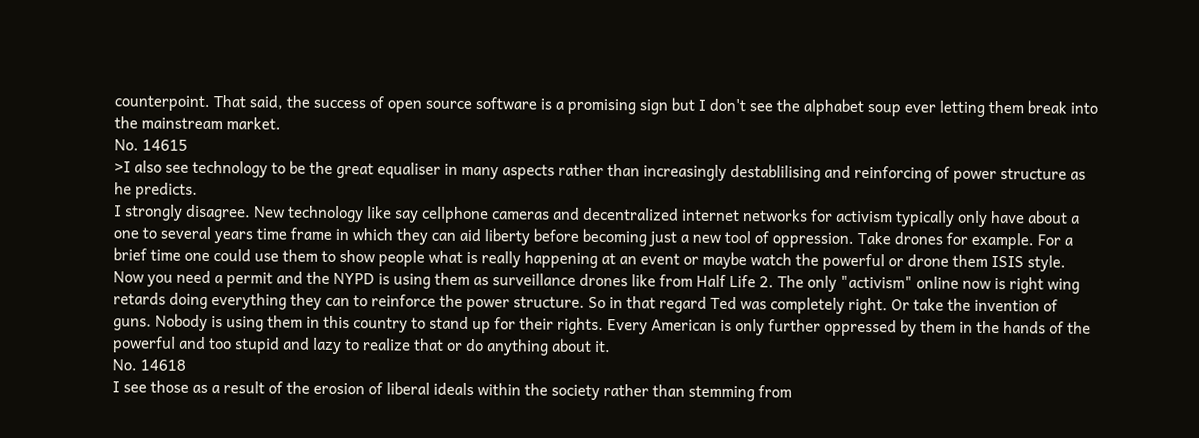counterpoint. That said, the success of open source software is a promising sign but I don't see the alphabet soup ever letting them break into the mainstream market.
No. 14615
>I also see technology to be the great equaliser in many aspects rather than increasingly destablilising and reinforcing of power structure as he predicts.
I strongly disagree. New technology like say cellphone cameras and decentralized internet networks for activism typically only have about a one to several years time frame in which they can aid liberty before becoming just a new tool of oppression. Take drones for example. For a brief time one could use them to show people what is really happening at an event or maybe watch the powerful or drone them ISIS style. Now you need a permit and the NYPD is using them as surveillance drones like from Half Life 2. The only "activism" online now is right wing retards doing everything they can to reinforce the power structure. So in that regard Ted was completely right. Or take the invention of guns. Nobody is using them in this country to stand up for their rights. Every American is only further oppressed by them in the hands of the powerful and too stupid and lazy to realize that or do anything about it.
No. 14618
I see those as a result of the erosion of liberal ideals within the society rather than stemming from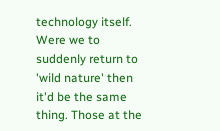technology itself. Were we to suddenly return to 'wild nature' then it'd be the same thing. Those at the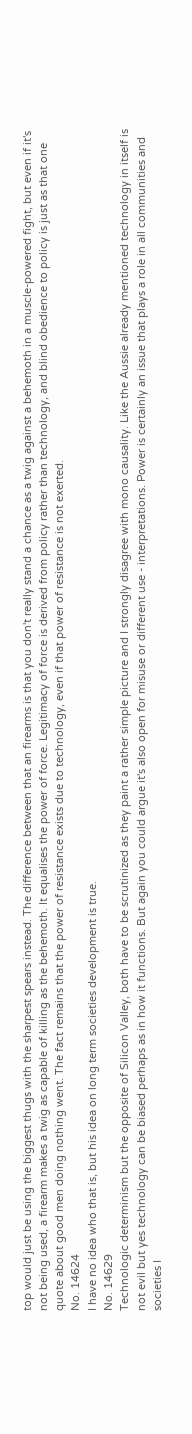top would just be using the biggest thugs with the sharpest spears instead. The difference between that an firearms is that you don't really stand a chance as a twig against a behemoth in a muscle-powered fight, but even if it's not being used, a firearm makes a twig as capable of killing as the behemoth. It equalises the power of force. Legitimacy of force is derived from policy rather than technology, and blind obedience to policy is just as that one quote about good men doing nothing went. The fact remains that the power of resistance exists due to technology, even if that power of resistance is not exerted.
No. 14624
I have no idea who that is, but his idea on long term societies development is true.
No. 14629
Technologic determinism but the opposite of Silicon Valley, both have to be scrutinized as they paint a rather simple picture and I strongly disagree with mono causality. Like the Aussie already mentioned technology in itself is not evil but yes technology can be biased perhaps as in how it functions. But again you could argue it's also open for misuse or different use - interpretations. Power is certainly an issue that plays a role in all communities and societies I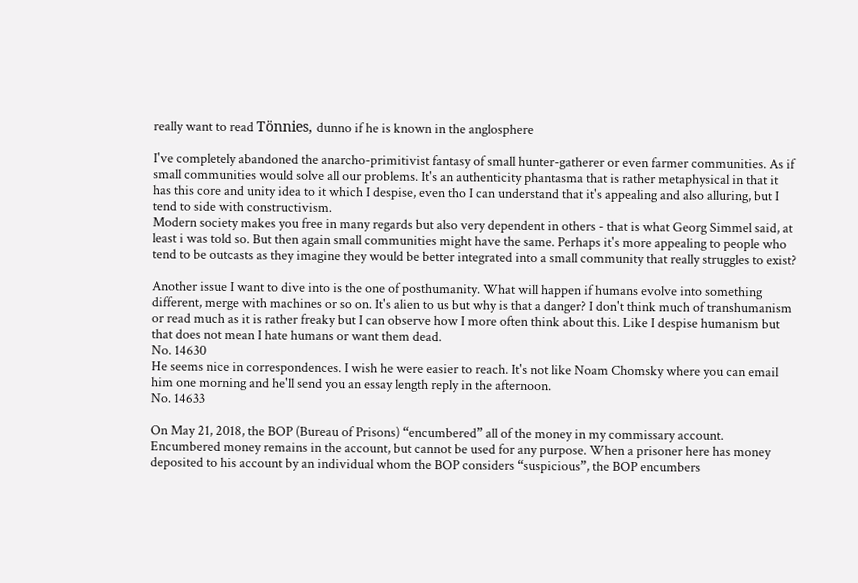really want to read Tönnies, dunno if he is known in the anglosphere

I've completely abandoned the anarcho-primitivist fantasy of small hunter-gatherer or even farmer communities. As if small communities would solve all our problems. It's an authenticity phantasma that is rather metaphysical in that it has this core and unity idea to it which I despise, even tho I can understand that it's appealing and also alluring, but I tend to side with constructivism.
Modern society makes you free in many regards but also very dependent in others - that is what Georg Simmel said, at least i was told so. But then again small communities might have the same. Perhaps it's more appealing to people who tend to be outcasts as they imagine they would be better integrated into a small community that really struggles to exist?

Another issue I want to dive into is the one of posthumanity. What will happen if humans evolve into something different, merge with machines or so on. It's alien to us but why is that a danger? I don't think much of transhumanism or read much as it is rather freaky but I can observe how I more often think about this. Like I despise humanism but that does not mean I hate humans or want them dead.
No. 14630
He seems nice in correspondences. I wish he were easier to reach. It's not like Noam Chomsky where you can email him one morning and he'll send you an essay length reply in the afternoon.
No. 14633

On May 21, 2018, the BOP (Bureau of Prisons) “encumbered” all of the money in my commissary account.
Encumbered money remains in the account, but cannot be used for any purpose. When a prisoner here has money deposited to his account by an individual whom the BOP considers “suspicious”, the BOP encumbers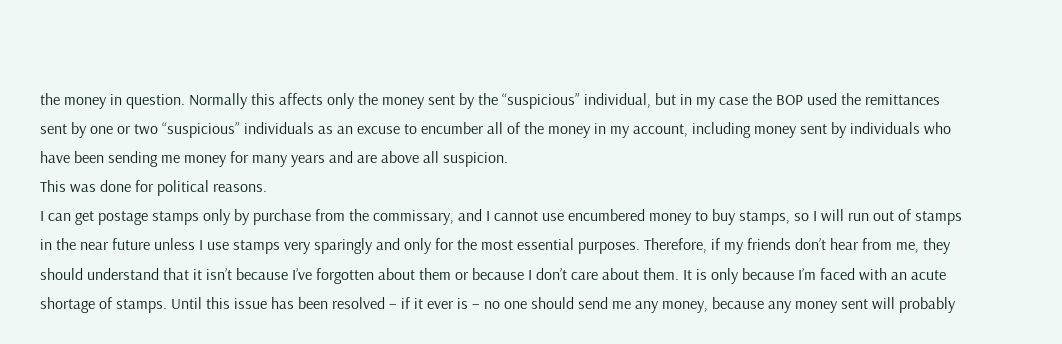the money in question. Normally this affects only the money sent by the “suspicious” individual, but in my case the BOP used the remittances sent by one or two “suspicious” individuals as an excuse to encumber all of the money in my account, including money sent by individuals who have been sending me money for many years and are above all suspicion.
This was done for political reasons.
I can get postage stamps only by purchase from the commissary, and I cannot use encumbered money to buy stamps, so I will run out of stamps in the near future unless I use stamps very sparingly and only for the most essential purposes. Therefore, if my friends don’t hear from me, they should understand that it isn’t because I’ve forgotten about them or because I don’t care about them. It is only because I’m faced with an acute shortage of stamps. Until this issue has been resolved – if it ever is – no one should send me any money, because any money sent will probably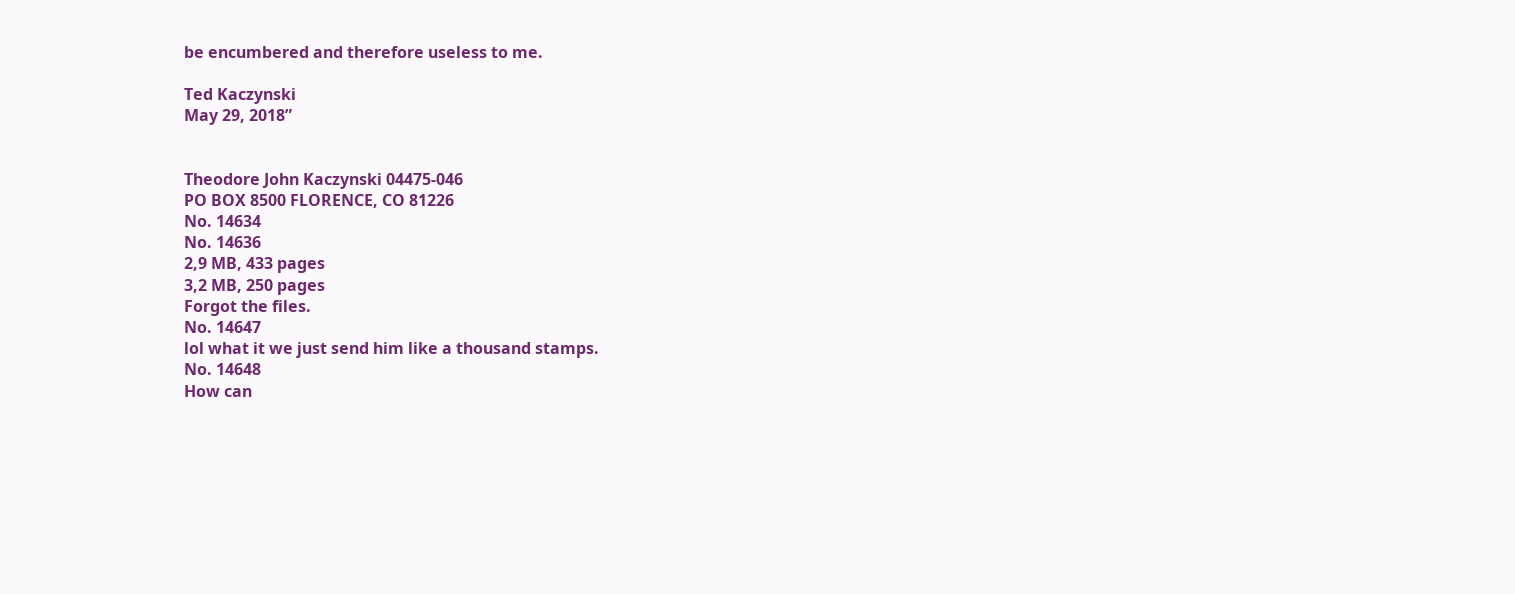be encumbered and therefore useless to me.

Ted Kaczynski
May 29, 2018”


Theodore John Kaczynski 04475-046
PO BOX 8500 FLORENCE, CO 81226
No. 14634
No. 14636
2,9 MB, 433 pages
3,2 MB, 250 pages
Forgot the files.
No. 14647
lol what it we just send him like a thousand stamps.
No. 14648
How can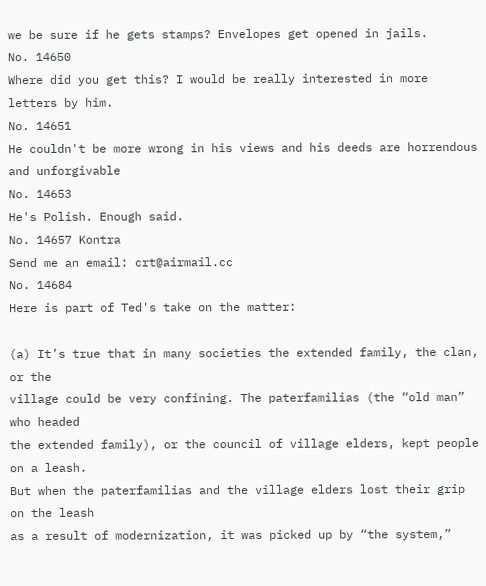we be sure if he gets stamps? Envelopes get opened in jails.
No. 14650
Where did you get this? I would be really interested in more letters by him.
No. 14651
He couldn't be more wrong in his views and his deeds are horrendous and unforgivable
No. 14653
He's Polish. Enough said.
No. 14657 Kontra
Send me an email: crt@airmail.cc
No. 14684
Here is part of Ted's take on the matter:

(a) It’s true that in many societies the extended family, the clan, or the
village could be very confining. The paterfamilias (the “old man” who headed
the extended family), or the council of village elders, kept people on a leash.
But when the paterfamilias and the village elders lost their grip on the leash
as a result of modernization, it was picked up by “the system,”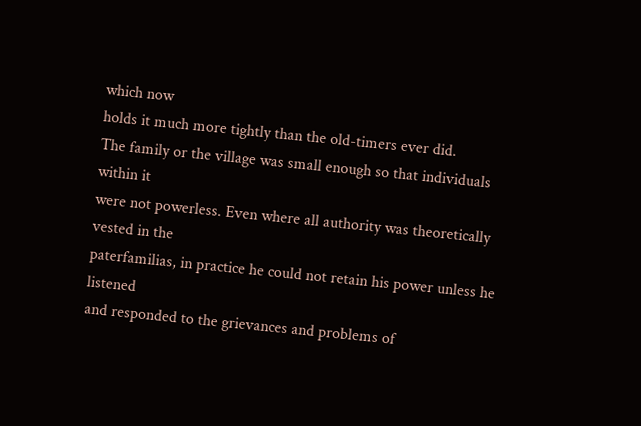which now
holds it much more tightly than the old-timers ever did.
The family or the village was small enough so that individuals within it
were not powerless. Even where all authority was theoretically vested in the
paterfamilias, in practice he could not retain his power unless he listened
and responded to the grievances and problems of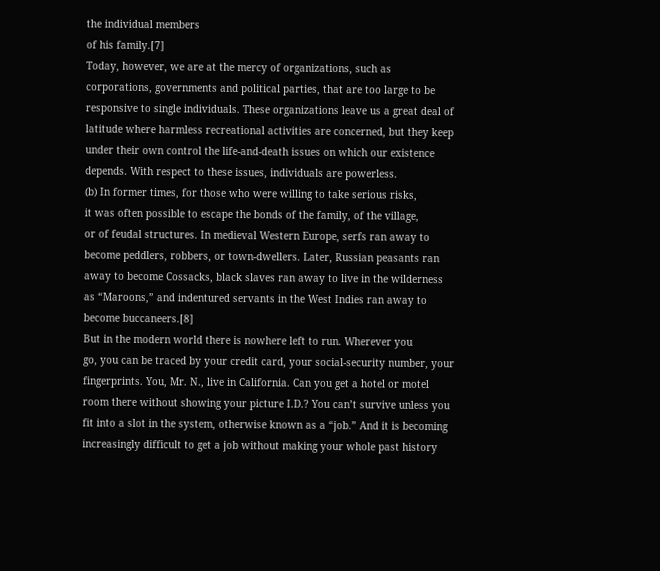the individual members
of his family.[7]
Today, however, we are at the mercy of organizations, such as
corporations, governments and political parties, that are too large to be
responsive to single individuals. These organizations leave us a great deal of
latitude where harmless recreational activities are concerned, but they keep
under their own control the life-and-death issues on which our existence
depends. With respect to these issues, individuals are powerless.
(b) In former times, for those who were willing to take serious risks,
it was often possible to escape the bonds of the family, of the village,
or of feudal structures. In medieval Western Europe, serfs ran away to
become peddlers, robbers, or town-dwellers. Later, Russian peasants ran
away to become Cossacks, black slaves ran away to live in the wilderness
as “Maroons,” and indentured servants in the West Indies ran away to
become buccaneers.[8]
But in the modern world there is nowhere left to run. Wherever you
go, you can be traced by your credit card, your social-security number, your
fingerprints. You, Mr. N., live in California. Can you get a hotel or motel
room there without showing your picture I.D.? You can’t survive unless you
fit into a slot in the system, otherwise known as a “job.” And it is becoming
increasingly difficult to get a job without making your whole past history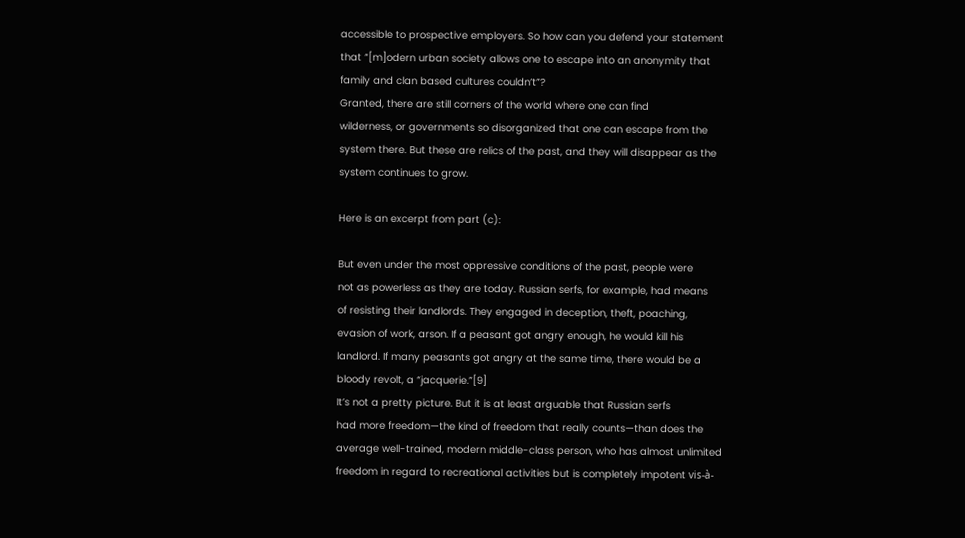accessible to prospective employers. So how can you defend your statement
that “[m]odern urban society allows one to escape into an anonymity that
family and clan based cultures couldn’t”?
Granted, there are still corners of the world where one can find
wilderness, or governments so disorganized that one can escape from the
system there. But these are relics of the past, and they will disappear as the
system continues to grow.

Here is an excerpt from part (c):

But even under the most oppressive conditions of the past, people were
not as powerless as they are today. Russian serfs, for example, had means
of resisting their landlords. They engaged in deception, theft, poaching,
evasion of work, arson. If a peasant got angry enough, he would kill his
landlord. If many peasants got angry at the same time, there would be a
bloody revolt, a “jacquerie.”[9]
It’s not a pretty picture. But it is at least arguable that Russian serfs
had more freedom—the kind of freedom that really counts—than does the
average well-trained, modern middle-class person, who has almost unlimited
freedom in regard to recreational activities but is completely impotent vis-à-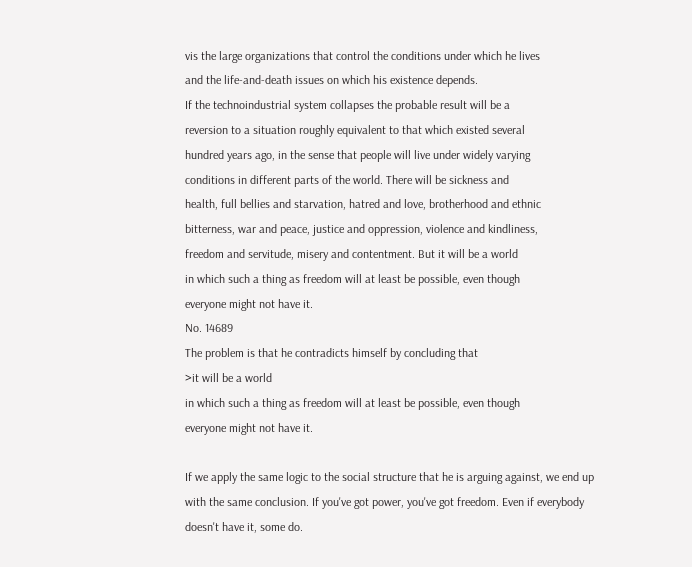vis the large organizations that control the conditions under which he lives
and the life-and-death issues on which his existence depends.
If the technoindustrial system collapses the probable result will be a
reversion to a situation roughly equivalent to that which existed several
hundred years ago, in the sense that people will live under widely varying
conditions in different parts of the world. There will be sickness and
health, full bellies and starvation, hatred and love, brotherhood and ethnic
bitterness, war and peace, justice and oppression, violence and kindliness,
freedom and servitude, misery and contentment. But it will be a world
in which such a thing as freedom will at least be possible, even though
everyone might not have it.
No. 14689
The problem is that he contradicts himself by concluding that
>it will be a world
in which such a thing as freedom will at least be possible, even though
everyone might not have it.

If we apply the same logic to the social structure that he is arguing against, we end up with the same conclusion. If you've got power, you've got freedom. Even if everybody doesn't have it, some do.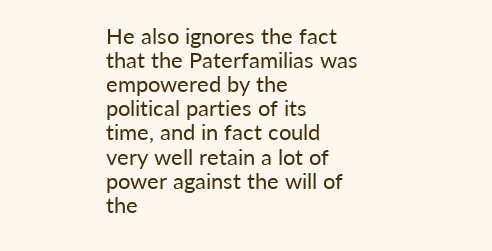He also ignores the fact that the Paterfamilias was empowered by the political parties of its time, and in fact could very well retain a lot of power against the will of the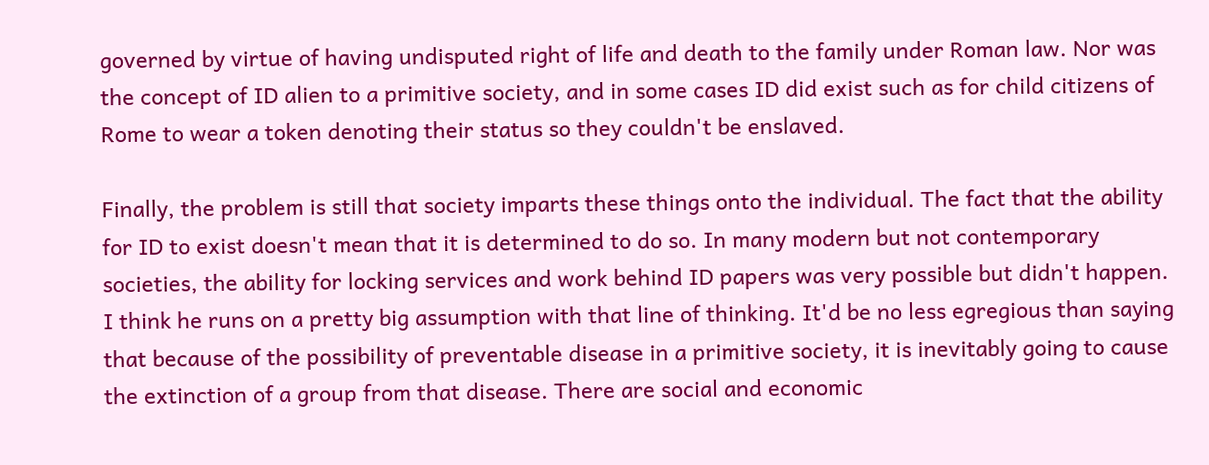governed by virtue of having undisputed right of life and death to the family under Roman law. Nor was the concept of ID alien to a primitive society, and in some cases ID did exist such as for child citizens of Rome to wear a token denoting their status so they couldn't be enslaved.

Finally, the problem is still that society imparts these things onto the individual. The fact that the ability for ID to exist doesn't mean that it is determined to do so. In many modern but not contemporary societies, the ability for locking services and work behind ID papers was very possible but didn't happen. I think he runs on a pretty big assumption with that line of thinking. It'd be no less egregious than saying that because of the possibility of preventable disease in a primitive society, it is inevitably going to cause the extinction of a group from that disease. There are social and economic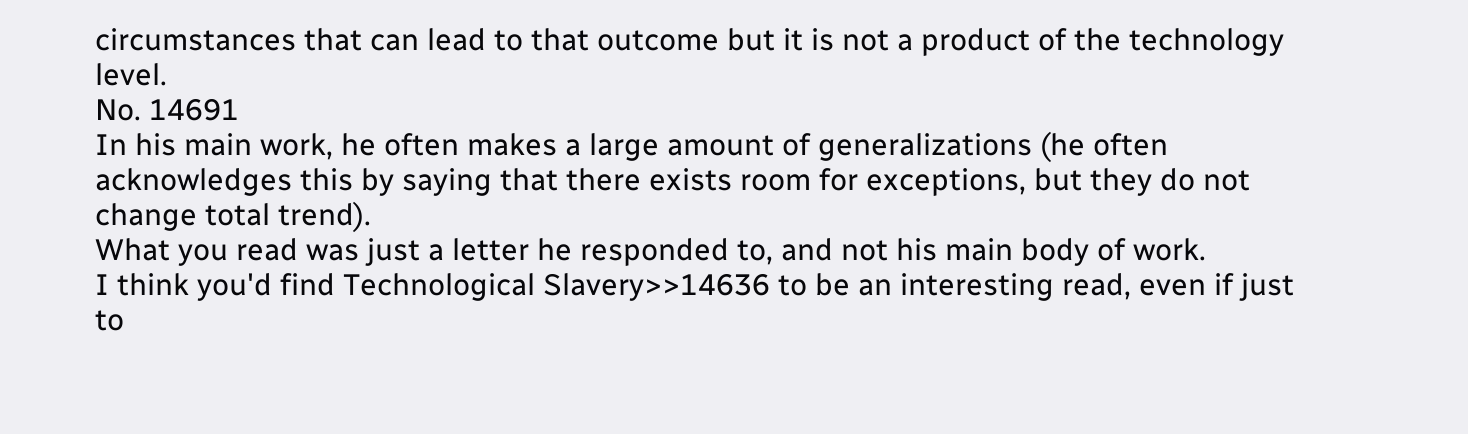circumstances that can lead to that outcome but it is not a product of the technology level.
No. 14691
In his main work, he often makes a large amount of generalizations (he often acknowledges this by saying that there exists room for exceptions, but they do not change total trend).
What you read was just a letter he responded to, and not his main body of work.
I think you'd find Technological Slavery>>14636 to be an interesting read, even if just to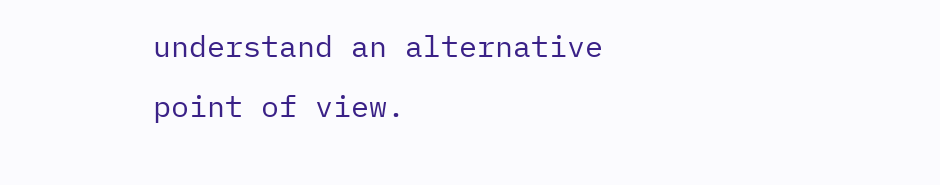understand an alternative point of view.